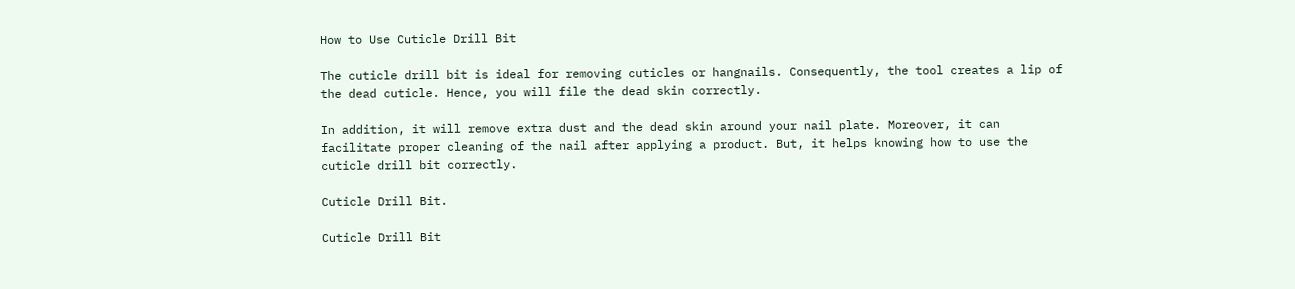How to Use Cuticle Drill Bit

The cuticle drill bit is ideal for removing cuticles or hangnails. Consequently, the tool creates a lip of the dead cuticle. Hence, you will file the dead skin correctly.

In addition, it will remove extra dust and the dead skin around your nail plate. Moreover, it can facilitate proper cleaning of the nail after applying a product. But, it helps knowing how to use the cuticle drill bit correctly.

Cuticle Drill Bit.

Cuticle Drill Bit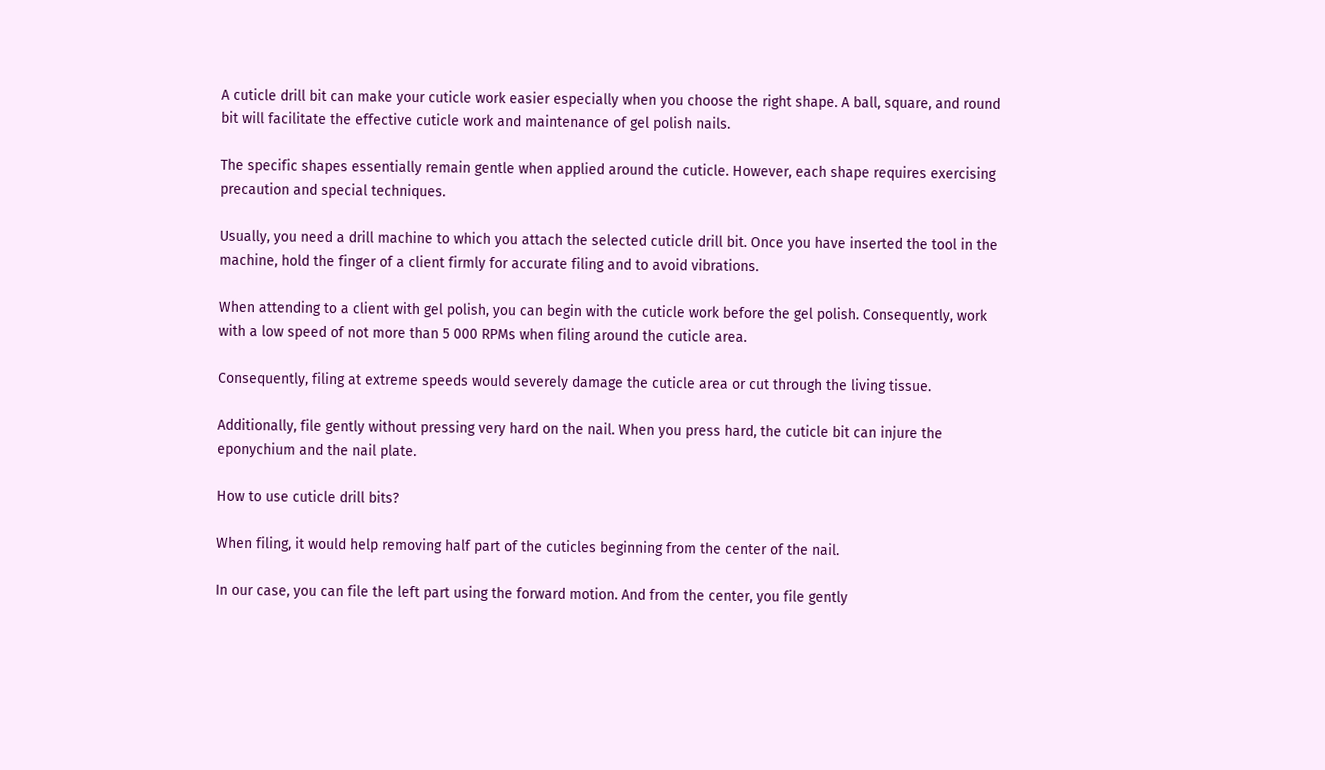A cuticle drill bit can make your cuticle work easier especially when you choose the right shape. A ball, square, and round bit will facilitate the effective cuticle work and maintenance of gel polish nails.

The specific shapes essentially remain gentle when applied around the cuticle. However, each shape requires exercising precaution and special techniques.

Usually, you need a drill machine to which you attach the selected cuticle drill bit. Once you have inserted the tool in the machine, hold the finger of a client firmly for accurate filing and to avoid vibrations.

When attending to a client with gel polish, you can begin with the cuticle work before the gel polish. Consequently, work with a low speed of not more than 5 000 RPMs when filing around the cuticle area.

Consequently, filing at extreme speeds would severely damage the cuticle area or cut through the living tissue.

Additionally, file gently without pressing very hard on the nail. When you press hard, the cuticle bit can injure the eponychium and the nail plate.

How to use cuticle drill bits?

When filing, it would help removing half part of the cuticles beginning from the center of the nail.

In our case, you can file the left part using the forward motion. And from the center, you file gently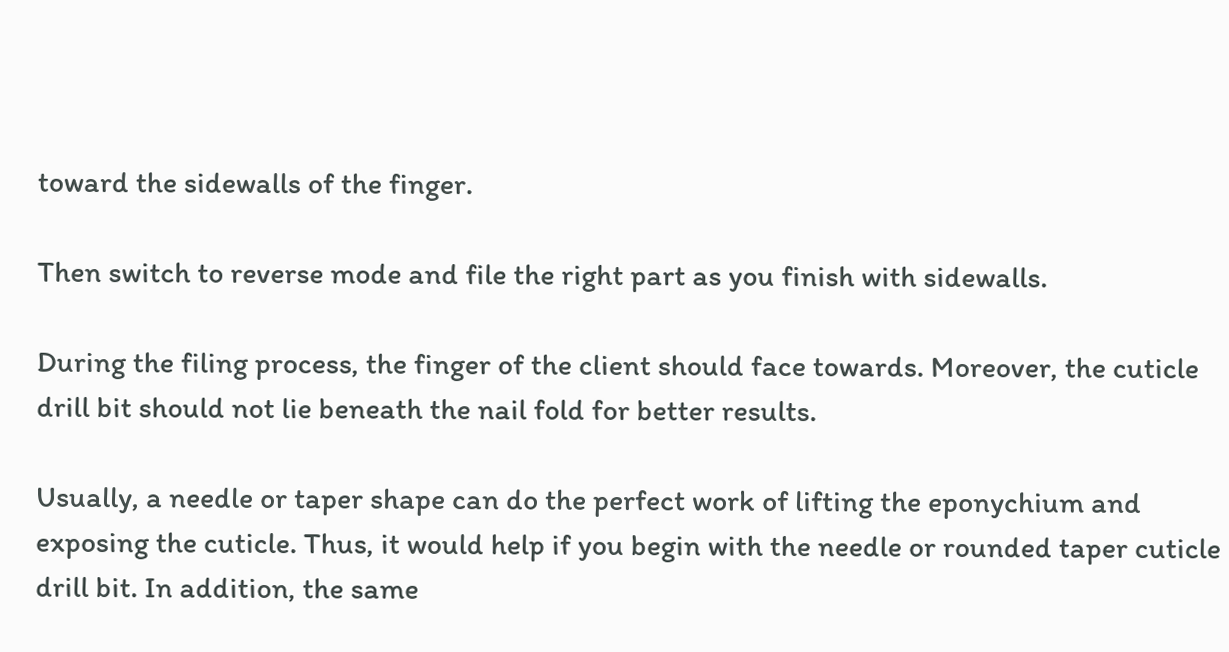toward the sidewalls of the finger.

Then switch to reverse mode and file the right part as you finish with sidewalls.

During the filing process, the finger of the client should face towards. Moreover, the cuticle drill bit should not lie beneath the nail fold for better results.

Usually, a needle or taper shape can do the perfect work of lifting the eponychium and exposing the cuticle. Thus, it would help if you begin with the needle or rounded taper cuticle drill bit. In addition, the same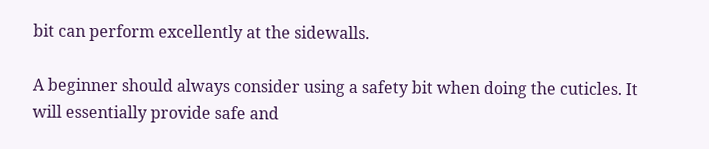bit can perform excellently at the sidewalls.

A beginner should always consider using a safety bit when doing the cuticles. It will essentially provide safe and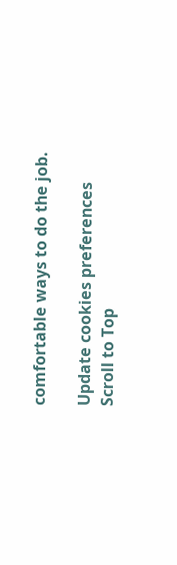comfortable ways to do the job.

Update cookies preferences
Scroll to Top